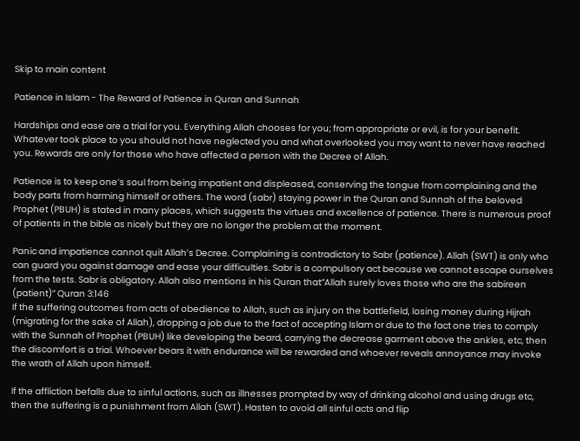Skip to main content

Patience in Islam - The Reward of Patience in Quran and Sunnah

Hardships and ease are a trial for you. Everything Allah chooses for you; from appropriate or evil, is for your benefit. Whatever took place to you should not have neglected you and what overlooked you may want to never have reached you. Rewards are only for those who have affected a person with the Decree of Allah.

Patience is to keep one’s soul from being impatient and displeased, conserving the tongue from complaining and the body parts from harming himself or others. The word (sabr) staying power in the Quran and Sunnah of the beloved Prophet (PBUH) is stated in many places, which suggests the virtues and excellence of patience. There is numerous proof of patients in the bible as nicely but they are no longer the problem at the moment.

Panic and impatience cannot quit Allah’s Decree. Complaining is contradictory to Sabr (patience). Allah (SWT) is only who can guard you against damage and ease your difficulties. Sabr is a compulsory act because we cannot escape ourselves from the tests. Sabr is obligatory. Allah also mentions in his Quran that”Allah surely loves those who are the sabireen (patient)” Quran 3:146
If the suffering outcomes from acts of obedience to Allah, such as injury on the battlefield, losing money during Hijrah (migrating for the sake of Allah), dropping a job due to the fact of accepting Islam or due to the fact one tries to comply with the Sunnah of Prophet (PBUH) like developing the beard, carrying the decrease garment above the ankles, etc, then the discomfort is a trial. Whoever bears it with endurance will be rewarded and whoever reveals annoyance may invoke the wrath of Allah upon himself.

If the affliction befalls due to sinful actions, such as illnesses prompted by way of drinking alcohol and using drugs etc, then the suffering is a punishment from Allah (SWT). Hasten to avoid all sinful acts and flip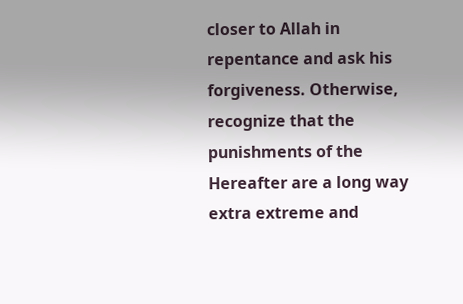closer to Allah in repentance and ask his forgiveness. Otherwise, recognize that the punishments of the Hereafter are a long way extra extreme and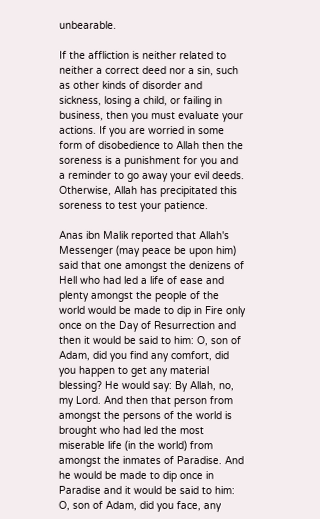unbearable.

If the affliction is neither related to neither a correct deed nor a sin, such as other kinds of disorder and sickness, losing a child, or failing in business, then you must evaluate your actions. If you are worried in some form of disobedience to Allah then the soreness is a punishment for you and a reminder to go away your evil deeds. Otherwise, Allah has precipitated this soreness to test your patience.

Anas ibn Malik reported that Allah's Messenger (may peace be upon him) said that one amongst the denizens of Hell who had led a life of ease and plenty amongst the people of the world would be made to dip in Fire only once on the Day of Resurrection and then it would be said to him: O, son of Adam, did you find any comfort, did you happen to get any material blessing? He would say: By Allah, no, my Lord. And then that person from amongst the persons of the world is brought who had led the most miserable life (in the world) from amongst the inmates of Paradise. And he would be made to dip once in Paradise and it would be said to him: O, son of Adam, did you face, any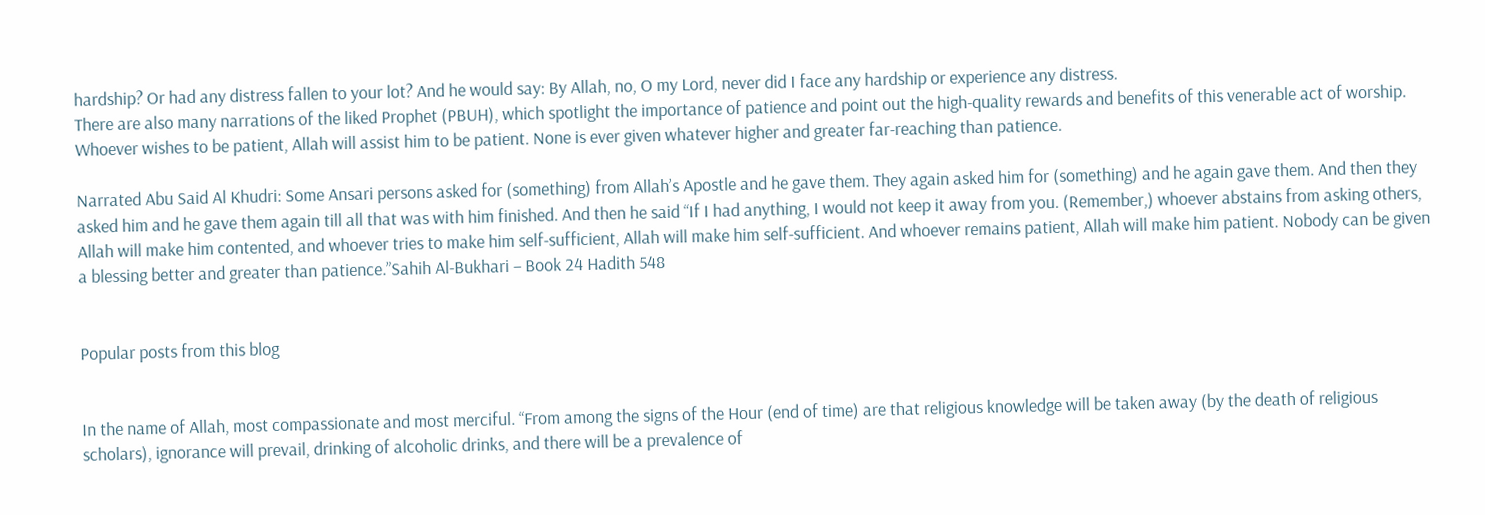hardship? Or had any distress fallen to your lot? And he would say: By Allah, no, O my Lord, never did I face any hardship or experience any distress.
There are also many narrations of the liked Prophet (PBUH), which spotlight the importance of patience and point out the high-quality rewards and benefits of this venerable act of worship. Whoever wishes to be patient, Allah will assist him to be patient. None is ever given whatever higher and greater far-reaching than patience.

Narrated Abu Said Al Khudri: Some Ansari persons asked for (something) from Allah’s Apostle and he gave them. They again asked him for (something) and he again gave them. And then they asked him and he gave them again till all that was with him finished. And then he said “If I had anything, I would not keep it away from you. (Remember,) whoever abstains from asking others, Allah will make him contented, and whoever tries to make him self-sufficient, Allah will make him self-sufficient. And whoever remains patient, Allah will make him patient. Nobody can be given a blessing better and greater than patience.”Sahih Al-Bukhari – Book 24 Hadith 548


Popular posts from this blog


In the name of Allah, most compassionate and most merciful. “From among the signs of the Hour (end of time) are that religious knowledge will be taken away (by the death of religious scholars), ignorance will prevail, drinking of alcoholic drinks, and there will be a prevalence of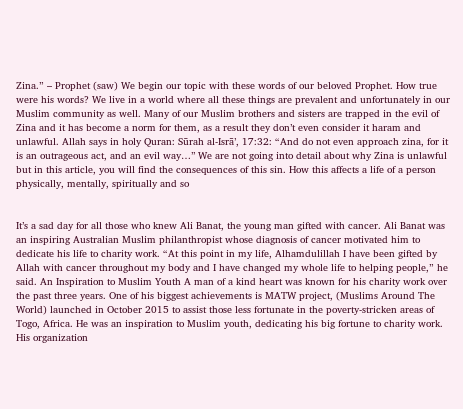Zina.” – Prophet (saw) We begin our topic with these words of our beloved Prophet. How true were his words? We live in a world where all these things are prevalent and unfortunately in our Muslim community as well. Many of our Muslim brothers and sisters are trapped in the evil of Zina and it has become a norm for them, as a result they don’t even consider it haram and unlawful. Allah says in holy Quran: Sūrah al-Isrā’, 17:32: “And do not even approach zina, for it is an outrageous act, and an evil way…’’ We are not going into detail about why Zina is unlawful but in this article, you will find the consequences of this sin. How this affects a life of a person physically, mentally, spiritually and so


It’s a sad day for all those who knew Ali Banat, the young man gifted with cancer. Ali Banat was an inspiring Australian Muslim philanthropist whose diagnosis of cancer motivated him to dedicate his life to charity work. “At this point in my life, Alhamdulillah I have been gifted by Allah with cancer throughout my body and I have changed my whole life to helping people,” he said. An Inspiration to Muslim Youth A man of a kind heart was known for his charity work over the past three years. One of his biggest achievements is MATW project, (Muslims Around The World) launched in October 2015 to assist those less fortunate in the poverty-stricken areas of Togo, Africa. He was an inspiration to Muslim youth, dedicating his big fortune to charity work. His organization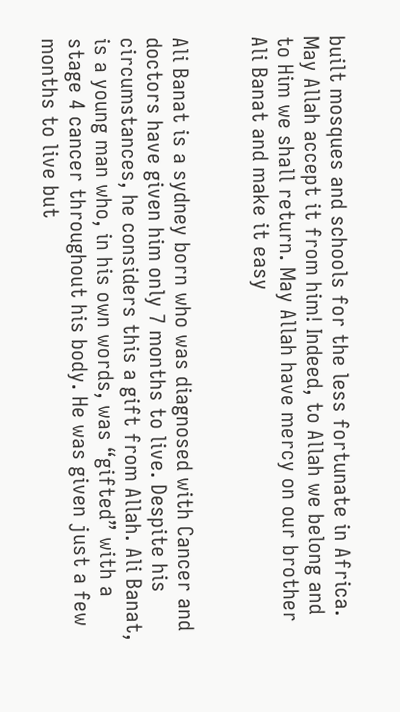built mosques and schools for the less fortunate in Africa. May Allah accept it from him! Indeed, to Allah we belong and to Him we shall return. May Allah have mercy on our brother Ali Banat and make it easy


Ali Banat is a sydney born who was diagnosed with Cancer and doctors have given him only 7 months to live. Despite his circumstances, he considers this a gift from Allah. Ali Banat, is a young man who, in his own words, was “gifted” with a stage 4 cancer throughout his body. He was given just a few months to live but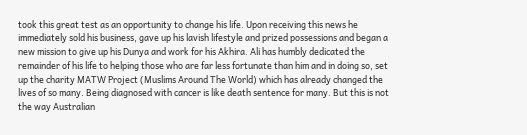took this great test as an opportunity to change his life. Upon receiving this news he immediately sold his business, gave up his lavish lifestyle and prized possessions and began a new mission to give up his Dunya and work for his Akhira. Ali has humbly dedicated the remainder of his life to helping those who are far less fortunate than him and in doing so, set up the charity MATW Project (Muslims Around The World) which has already changed the lives of so many. Being diagnosed with cancer is like death sentence for many. But this is not the way Australian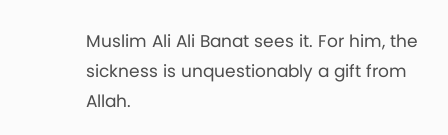Muslim Ali Ali Banat sees it. For him, the sickness is unquestionably a gift from Allah.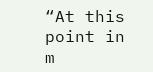“At this point in m